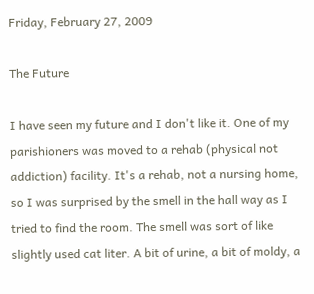Friday, February 27, 2009

The Future

I have seen my future and I don't like it. One of my parishioners was moved to a rehab (physical not addiction) facility. It's a rehab, not a nursing home, so I was surprised by the smell in the hall way as I tried to find the room. The smell was sort of like slightly used cat liter. A bit of urine, a bit of moldy, a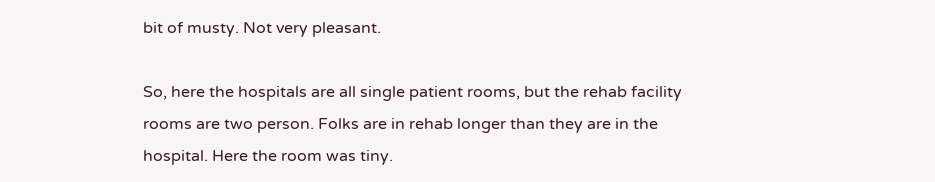bit of musty. Not very pleasant.

So, here the hospitals are all single patient rooms, but the rehab facility rooms are two person. Folks are in rehab longer than they are in the hospital. Here the room was tiny.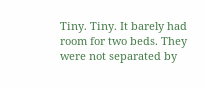Tiny. Tiny. It barely had room for two beds. They were not separated by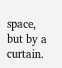space, but by a curtain.